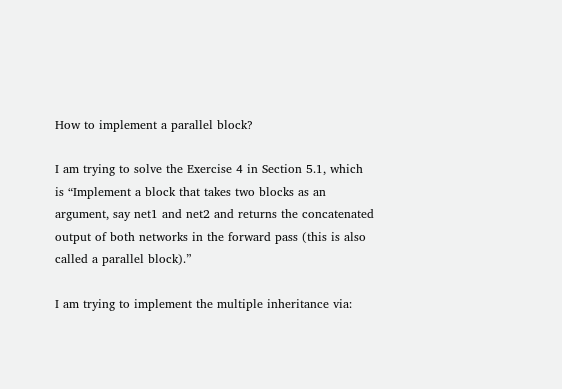How to implement a parallel block?

I am trying to solve the Exercise 4 in Section 5.1, which is “Implement a block that takes two blocks as an argument, say net1 and net2 and returns the concatenated output of both networks in the forward pass (this is also called a parallel block).”

I am trying to implement the multiple inheritance via: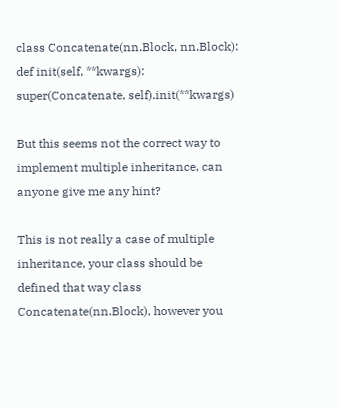class Concatenate(nn.Block, nn.Block):
def init(self, **kwargs):
super(Concatenate, self).init(**kwargs)

But this seems not the correct way to implement multiple inheritance, can anyone give me any hint?

This is not really a case of multiple inheritance, your class should be defined that way class Concatenate(nn.Block), however you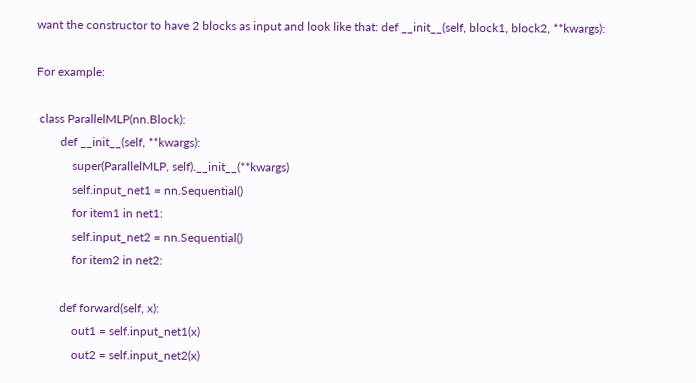want the constructor to have 2 blocks as input and look like that: def __init__(self, block1, block2, **kwargs):

For example:

 class ParallelMLP(nn.Block):
        def __init__(self, **kwargs):
            super(ParallelMLP, self).__init__(**kwargs)
            self.input_net1 = nn.Sequential()
            for item1 in net1:
            self.input_net2 = nn.Sequential()
            for item2 in net2:

        def forward(self, x):
            out1 = self.input_net1(x)
            out2 = self.input_net2(x)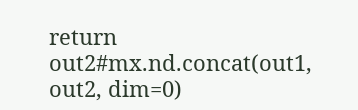return out2#mx.nd.concat(out1, out2, dim=0)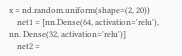x = nd.random.uniform(shape=(2, 20))
    net1 = [nn.Dense(64, activation='relu'), nn. Dense(32, activation='relu')]
    net2 =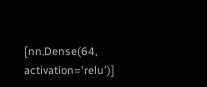[nn.Dense(64, activation='relu')]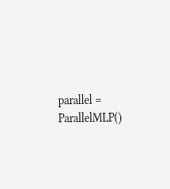parallel = ParallelMLP()